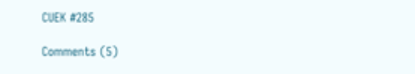CUEK #285

Comments (5)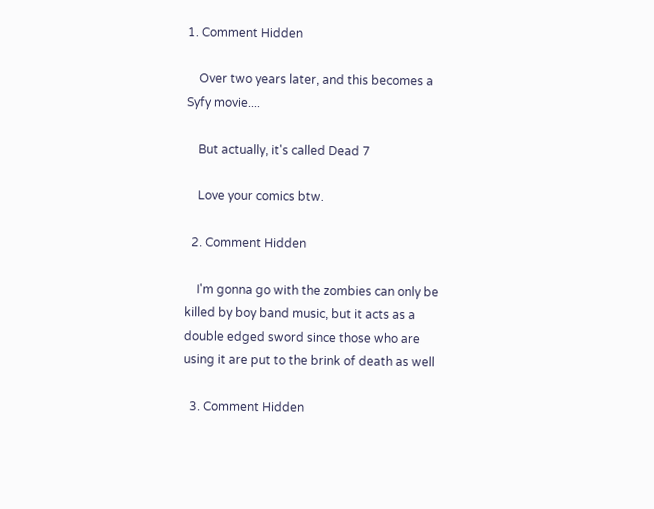1. Comment Hidden

    Over two years later, and this becomes a Syfy movie....

    But actually, it's called Dead 7

    Love your comics btw.

  2. Comment Hidden

    I'm gonna go with the zombies can only be killed by boy band music, but it acts as a double edged sword since those who are using it are put to the brink of death as well

  3. Comment Hidden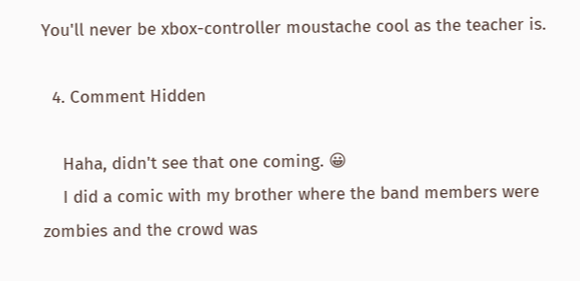You'll never be xbox-controller moustache cool as the teacher is.

  4. Comment Hidden

    Haha, didn't see that one coming. 😀
    I did a comic with my brother where the band members were zombies and the crowd was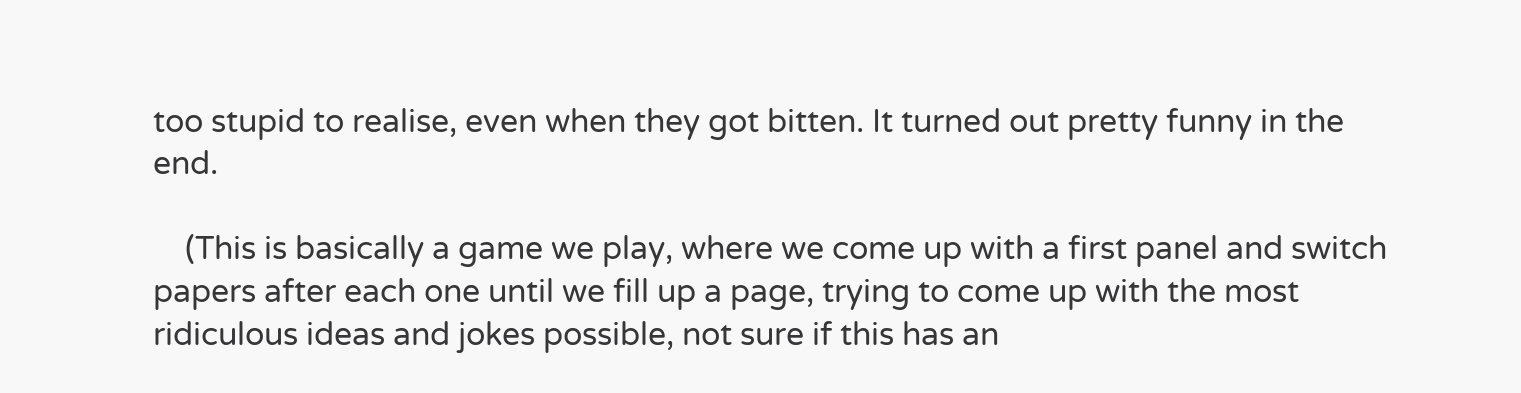too stupid to realise, even when they got bitten. It turned out pretty funny in the end.

    (This is basically a game we play, where we come up with a first panel and switch papers after each one until we fill up a page, trying to come up with the most ridiculous ideas and jokes possible, not sure if this has an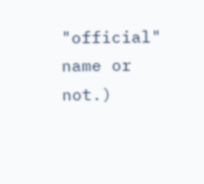"official" name or not.)